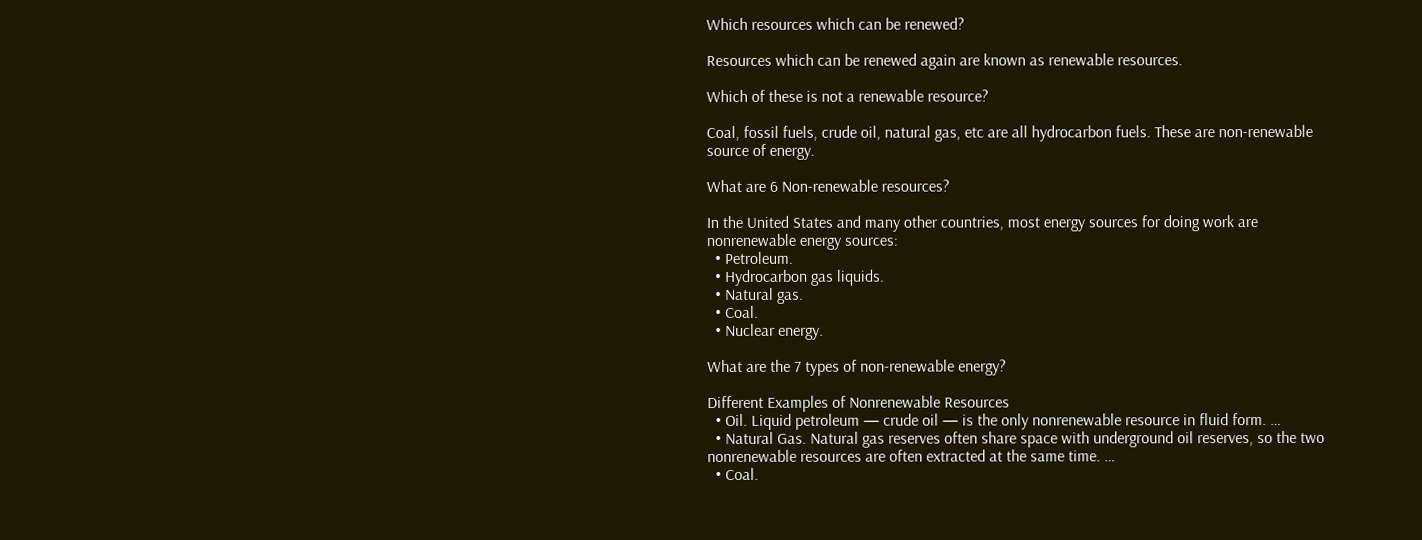Which resources which can be renewed?

Resources which can be renewed again are known as renewable resources.

Which of these is not a renewable resource?

Coal, fossil fuels, crude oil, natural gas, etc are all hydrocarbon fuels. These are non-renewable source of energy.

What are 6 Non-renewable resources?

In the United States and many other countries, most energy sources for doing work are nonrenewable energy sources:
  • Petroleum.
  • Hydrocarbon gas liquids.
  • Natural gas.
  • Coal.
  • Nuclear energy.

What are the 7 types of non-renewable energy?

Different Examples of Nonrenewable Resources
  • Oil. Liquid petroleum — crude oil — is the only nonrenewable resource in fluid form. …
  • Natural Gas. Natural gas reserves often share space with underground oil reserves, so the two nonrenewable resources are often extracted at the same time. …
  • Coal.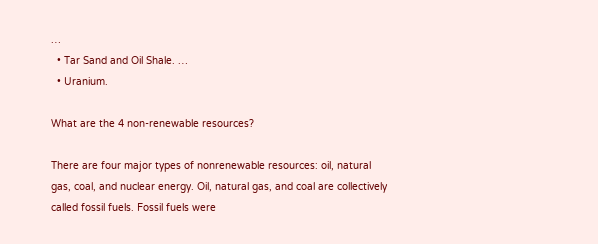…
  • Tar Sand and Oil Shale. …
  • Uranium.

What are the 4 non-renewable resources?

There are four major types of nonrenewable resources: oil, natural gas, coal, and nuclear energy. Oil, natural gas, and coal are collectively called fossil fuels. Fossil fuels were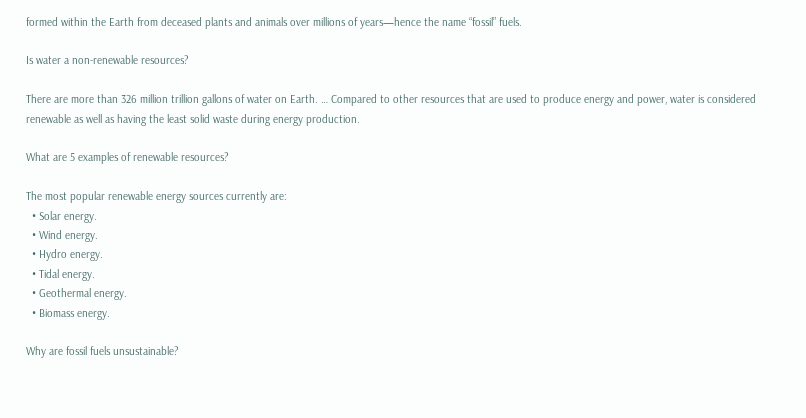formed within the Earth from deceased plants and animals over millions of years—hence the name “fossil” fuels.

Is water a non-renewable resources?

There are more than 326 million trillion gallons of water on Earth. … Compared to other resources that are used to produce energy and power, water is considered renewable as well as having the least solid waste during energy production.

What are 5 examples of renewable resources?

The most popular renewable energy sources currently are:
  • Solar energy.
  • Wind energy.
  • Hydro energy.
  • Tidal energy.
  • Geothermal energy.
  • Biomass energy.

Why are fossil fuels unsustainable?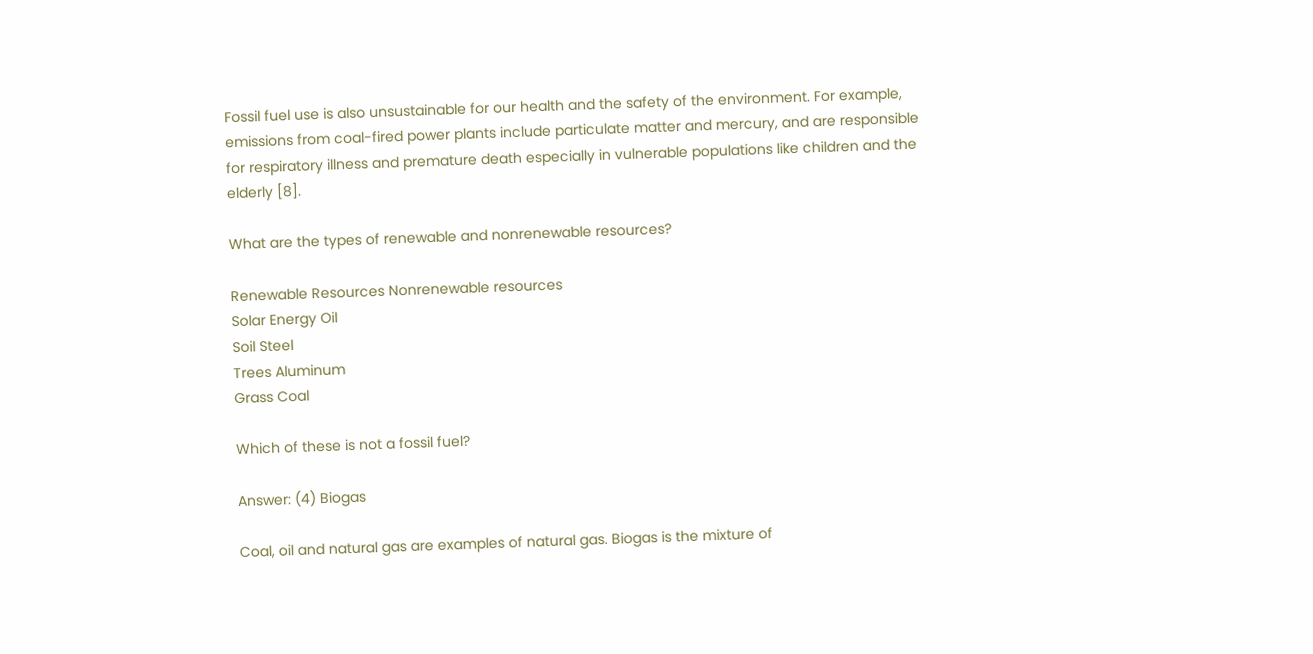Fossil fuel use is also unsustainable for our health and the safety of the environment. For example, emissions from coal-fired power plants include particulate matter and mercury, and are responsible for respiratory illness and premature death especially in vulnerable populations like children and the elderly [8].

What are the types of renewable and nonrenewable resources?

Renewable Resources Nonrenewable resources
Solar Energy Oil
Soil Steel
Trees Aluminum
Grass Coal

Which of these is not a fossil fuel?

Answer: (4) Biogas

Coal, oil and natural gas are examples of natural gas. Biogas is the mixture of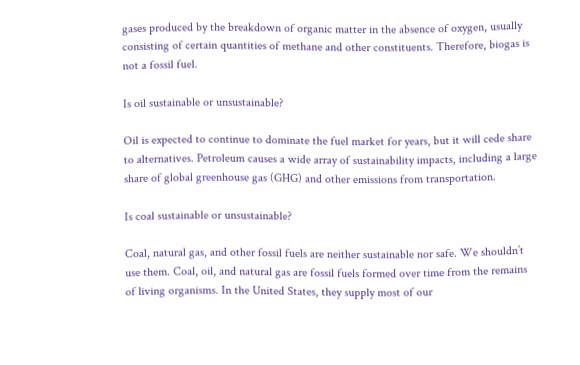gases produced by the breakdown of organic matter in the absence of oxygen, usually consisting of certain quantities of methane and other constituents. Therefore, biogas is not a fossil fuel.

Is oil sustainable or unsustainable?

Oil is expected to continue to dominate the fuel market for years, but it will cede share to alternatives. Petroleum causes a wide array of sustainability impacts, including a large share of global greenhouse gas (GHG) and other emissions from transportation.

Is coal sustainable or unsustainable?

Coal, natural gas, and other fossil fuels are neither sustainable nor safe. We shouldn’t use them. Coal, oil, and natural gas are fossil fuels formed over time from the remains of living organisms. In the United States, they supply most of our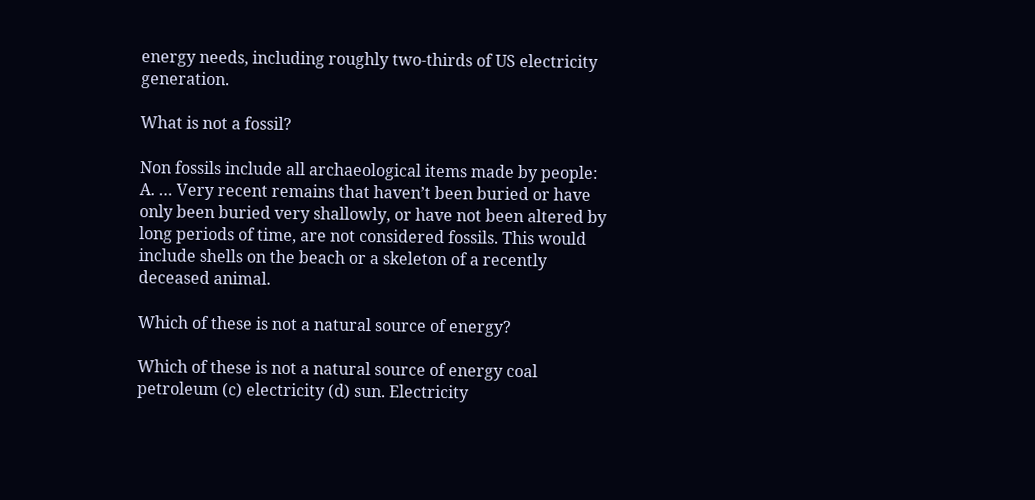energy needs, including roughly two-thirds of US electricity generation.

What is not a fossil?

Non fossils include all archaeological items made by people: A. … Very recent remains that haven’t been buried or have only been buried very shallowly, or have not been altered by long periods of time, are not considered fossils. This would include shells on the beach or a skeleton of a recently deceased animal.

Which of these is not a natural source of energy?

Which of these is not a natural source of energy coal petroleum (c) electricity (d) sun. Electricity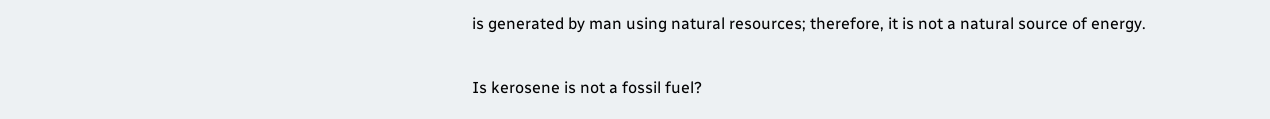is generated by man using natural resources; therefore, it is not a natural source of energy.

Is kerosene is not a fossil fuel?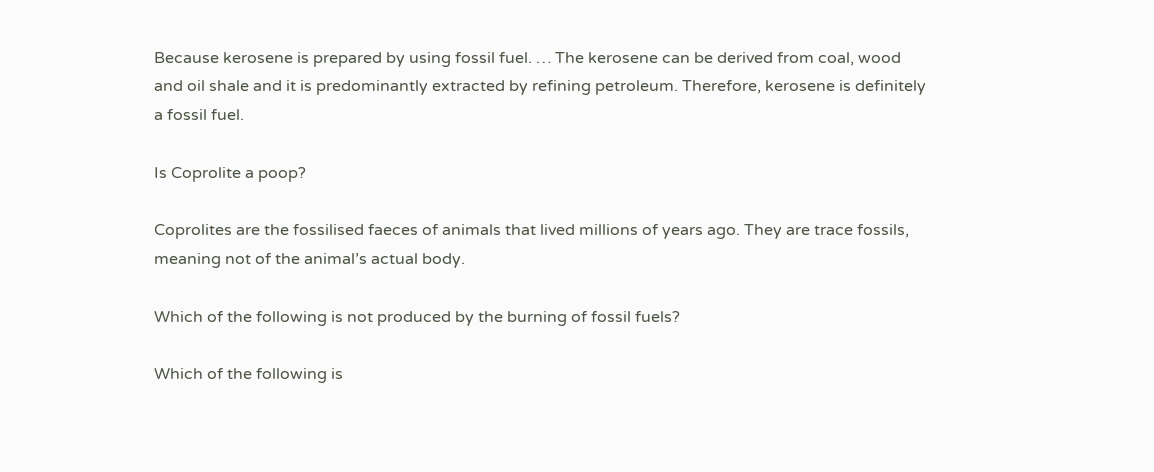Because kerosene is prepared by using fossil fuel. … The kerosene can be derived from coal, wood and oil shale and it is predominantly extracted by refining petroleum. Therefore, kerosene is definitely a fossil fuel.

Is Coprolite a poop?

Coprolites are the fossilised faeces of animals that lived millions of years ago. They are trace fossils, meaning not of the animal’s actual body.

Which of the following is not produced by the burning of fossil fuels?

Which of the following is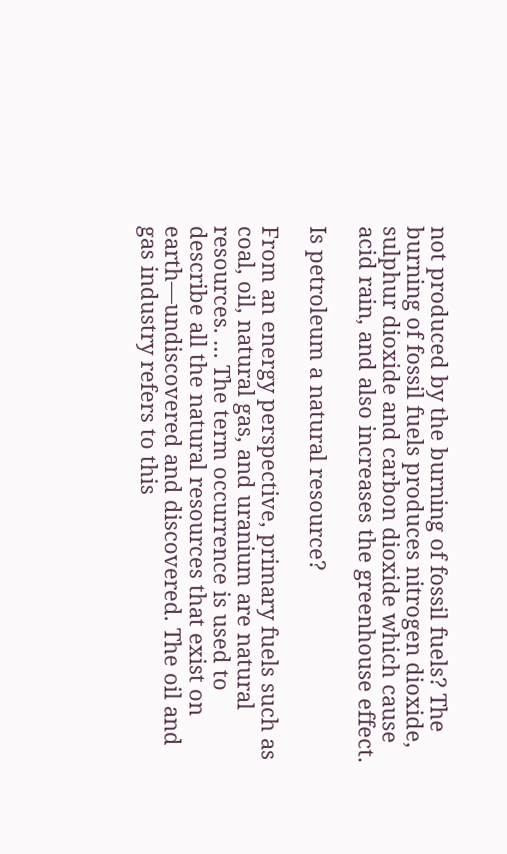not produced by the burning of fossil fuels? The burning of fossil fuels produces nitrogen dioxide, sulphur dioxide and carbon dioxide which cause acid rain, and also increases the greenhouse effect.

Is petroleum a natural resource?

From an energy perspective, primary fuels such as coal, oil, natural gas, and uranium are natural resources. … The term occurrence is used to describe all the natural resources that exist on earth—undiscovered and discovered. The oil and gas industry refers to this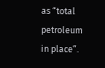as “total petroleum in place”.